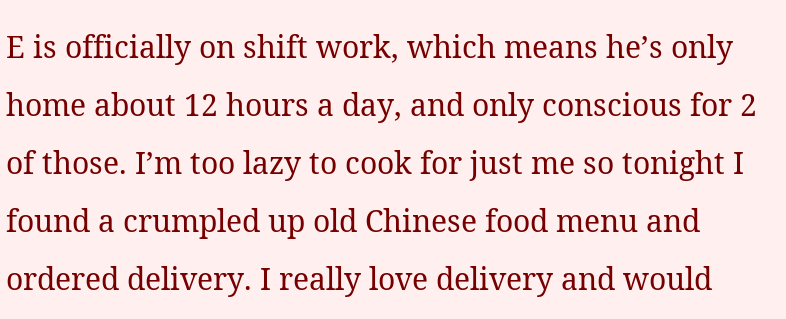E is officially on shift work, which means he’s only home about 12 hours a day, and only conscious for 2 of those. I’m too lazy to cook for just me so tonight I found a crumpled up old Chinese food menu and ordered delivery. I really love delivery and would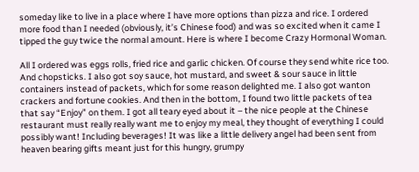someday like to live in a place where I have more options than pizza and rice. I ordered more food than I needed (obviously, it’s Chinese food) and was so excited when it came I tipped the guy twice the normal amount. Here is where I become Crazy Hormonal Woman.

All I ordered was eggs rolls, fried rice and garlic chicken. Of course they send white rice too. And chopsticks. I also got soy sauce, hot mustard, and sweet & sour sauce in little containers instead of packets, which for some reason delighted me. I also got wanton crackers and fortune cookies. And then in the bottom, I found two little packets of tea that say “Enjoy” on them. I got all teary eyed about it – the nice people at the Chinese restaurant must really really want me to enjoy my meal, they thought of everything I could possibly want! Including beverages! It was like a little delivery angel had been sent from heaven bearing gifts meant just for this hungry, grumpy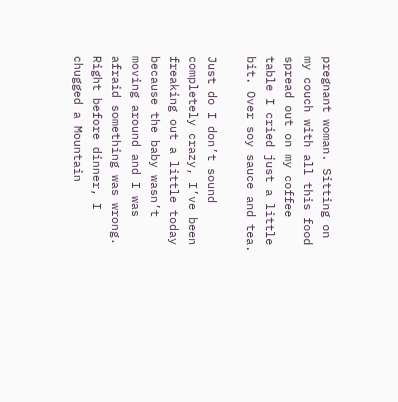pregnant woman. Sitting on my couch with all this food spread out on my coffee table I cried just a little bit. Over soy sauce and tea.

Just do I don’t sound completely crazy, I’ve been freaking out a little today because the baby wasn’t moving around and I was afraid something was wrong. Right before dinner, I chugged a Mountain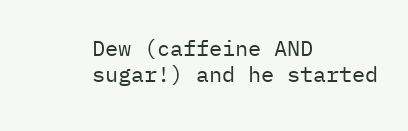Dew (caffeine AND sugar!) and he started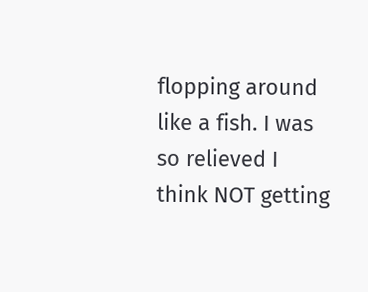flopping around like a fish. I was so relieved I think NOT getting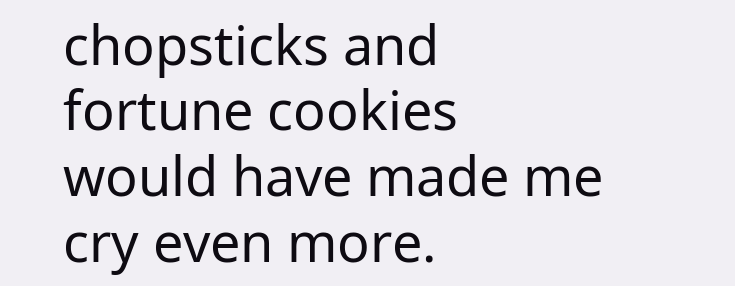chopsticks and fortune cookies would have made me cry even more.